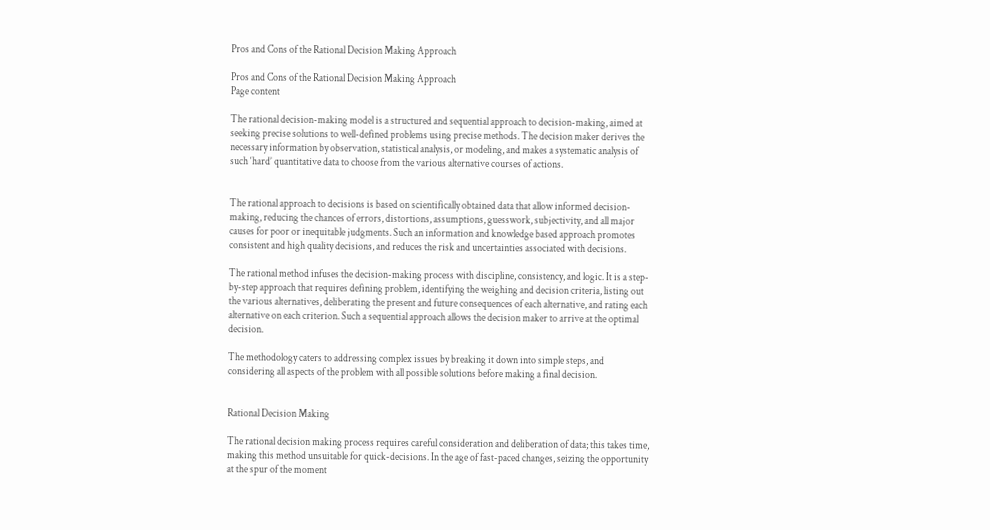Pros and Cons of the Rational Decision Making Approach

Pros and Cons of the Rational Decision Making Approach
Page content

The rational decision-making model is a structured and sequential approach to decision-making, aimed at seeking precise solutions to well-defined problems using precise methods. The decision maker derives the necessary information by observation, statistical analysis, or modeling, and makes a systematic analysis of such ‘hard’ quantitative data to choose from the various alternative courses of actions.


The rational approach to decisions is based on scientifically obtained data that allow informed decision-making, reducing the chances of errors, distortions, assumptions, guesswork, subjectivity, and all major causes for poor or inequitable judgments. Such an information and knowledge based approach promotes consistent and high quality decisions, and reduces the risk and uncertainties associated with decisions.

The rational method infuses the decision-making process with discipline, consistency, and logic. It is a step-by-step approach that requires defining problem, identifying the weighing and decision criteria, listing out the various alternatives, deliberating the present and future consequences of each alternative, and rating each alternative on each criterion. Such a sequential approach allows the decision maker to arrive at the optimal decision.

The methodology caters to addressing complex issues by breaking it down into simple steps, and considering all aspects of the problem with all possible solutions before making a final decision.


Rational Decision Making

The rational decision making process requires careful consideration and deliberation of data; this takes time, making this method unsuitable for quick-decisions. In the age of fast-paced changes, seizing the opportunity at the spur of the moment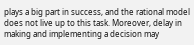plays a big part in success, and the rational model does not live up to this task. Moreover, delay in making and implementing a decision may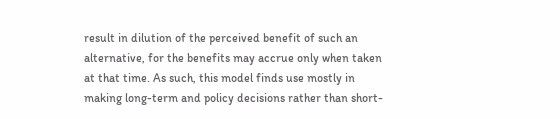result in dilution of the perceived benefit of such an alternative, for the benefits may accrue only when taken at that time. As such, this model finds use mostly in making long-term and policy decisions rather than short-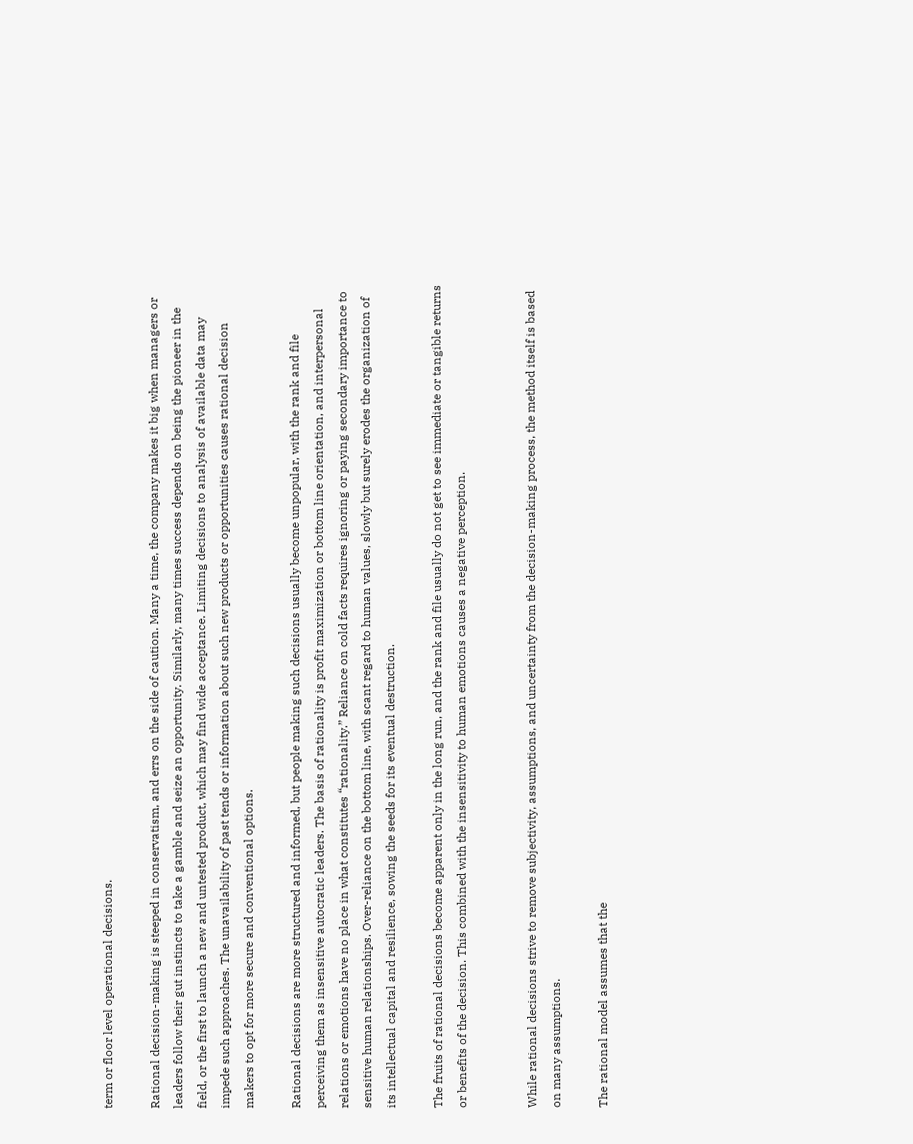term or floor level operational decisions.

Rational decision-making is steeped in conservatism, and errs on the side of caution. Many a time, the company makes it big when managers or leaders follow their gut instincts to take a gamble and seize an opportunity. Similarly, many times success depends on being the pioneer in the field, or the first to launch a new and untested product, which may find wide acceptance. Limiting decisions to analysis of available data may impede such approaches. The unavailability of past tends or information about such new products or opportunities causes rational decision makers to opt for more secure and conventional options.

Rational decisions are more structured and informed, but people making such decisions usually become unpopular, with the rank and file perceiving them as insensitive autocratic leaders. The basis of rationality is profit maximization or bottom line orientation, and interpersonal relations or emotions have no place in what constitutes “rationality.” Reliance on cold facts requires ignoring or paying secondary importance to sensitive human relationships. Over-reliance on the bottom line, with scant regard to human values, slowly but surely erodes the organization of its intellectual capital and resilience, sowing the seeds for its eventual destruction.

The fruits of rational decisions become apparent only in the long run, and the rank and file usually do not get to see immediate or tangible returns or benefits of the decision. This combined with the insensitivity to human emotions causes a negative perception.


While rational decisions strive to remove subjectivity, assumptions, and uncertainty from the decision-making process, the method itself is based on many assumptions.

The rational model assumes that the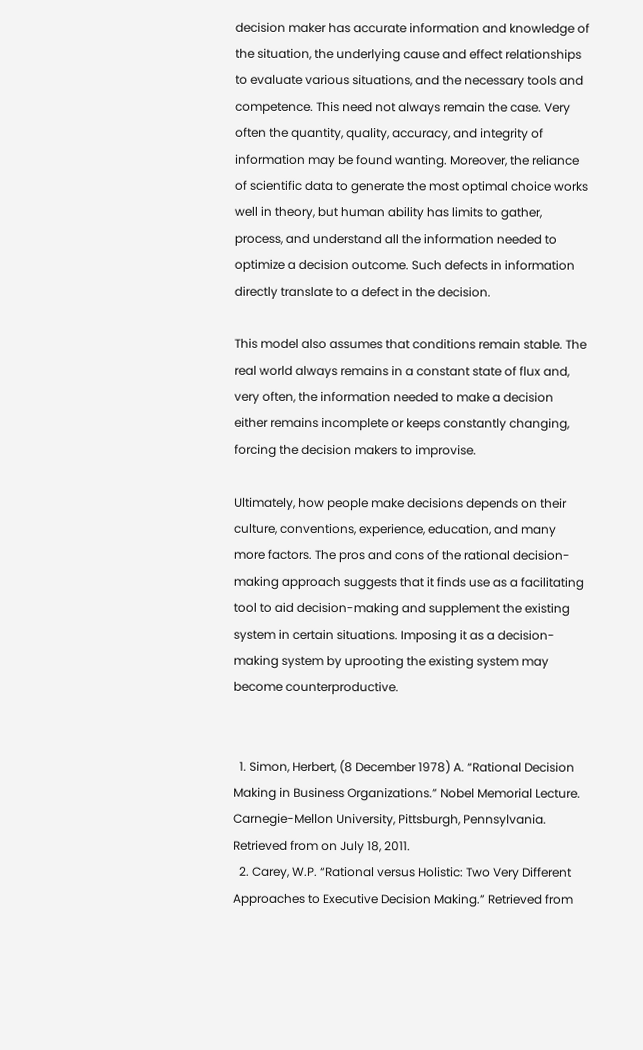decision maker has accurate information and knowledge of the situation, the underlying cause and effect relationships to evaluate various situations, and the necessary tools and competence. This need not always remain the case. Very often the quantity, quality, accuracy, and integrity of information may be found wanting. Moreover, the reliance of scientific data to generate the most optimal choice works well in theory, but human ability has limits to gather, process, and understand all the information needed to optimize a decision outcome. Such defects in information directly translate to a defect in the decision.

This model also assumes that conditions remain stable. The real world always remains in a constant state of flux and, very often, the information needed to make a decision either remains incomplete or keeps constantly changing, forcing the decision makers to improvise.

Ultimately, how people make decisions depends on their culture, conventions, experience, education, and many more factors. The pros and cons of the rational decision-making approach suggests that it finds use as a facilitating tool to aid decision-making and supplement the existing system in certain situations. Imposing it as a decision-making system by uprooting the existing system may become counterproductive.


  1. Simon, Herbert, (8 December 1978) A. “Rational Decision Making in Business Organizations.” Nobel Memorial Lecture. Carnegie-Mellon University, Pittsburgh, Pennsylvania. Retrieved from on July 18, 2011.
  2. Carey, W.P. “Rational versus Holistic: Two Very Different Approaches to Executive Decision Making.” Retrieved from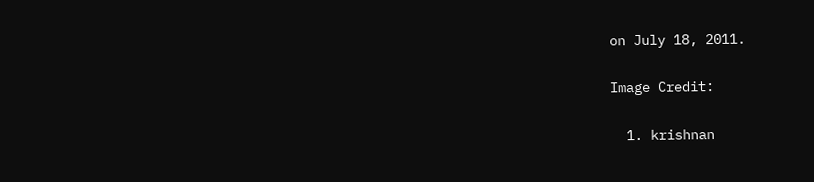on July 18, 2011.

Image Credit:

  1. krishnan